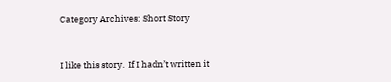Category Archives: Short Story


I like this story.  If I hadn’t written it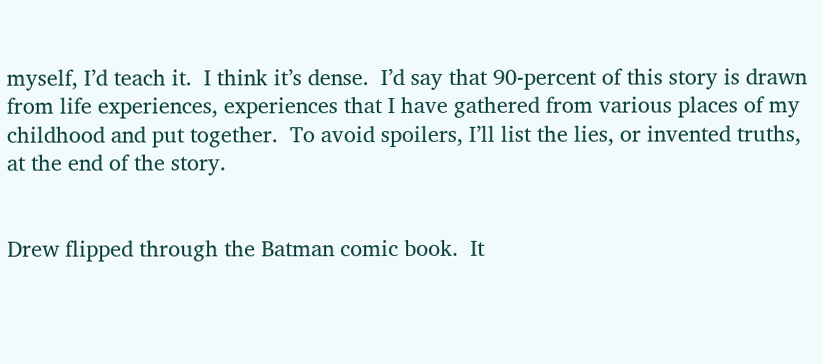myself, I’d teach it.  I think it’s dense.  I’d say that 90-percent of this story is drawn from life experiences, experiences that I have gathered from various places of my childhood and put together.  To avoid spoilers, I’ll list the lies, or invented truths, at the end of the story.


Drew flipped through the Batman comic book.  It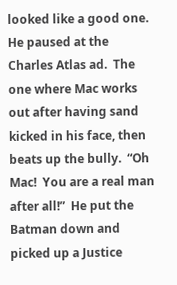looked like a good one.  He paused at the Charles Atlas ad.  The one where Mac works out after having sand kicked in his face, then beats up the bully.  “Oh Mac!  You are a real man after all!”  He put the Batman down and picked up a Justice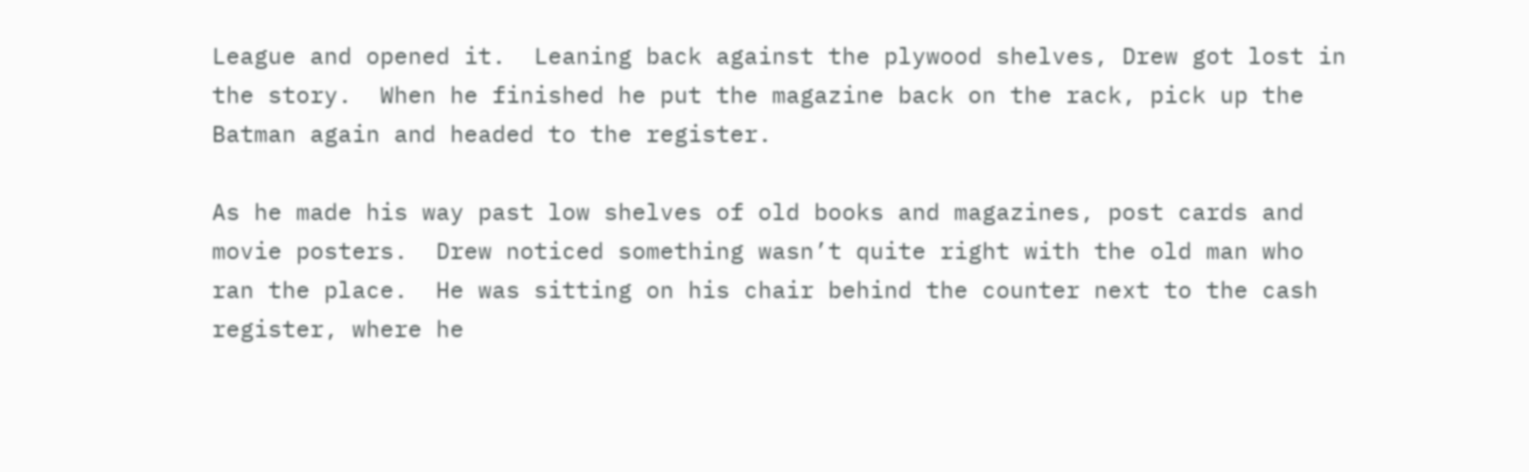League and opened it.  Leaning back against the plywood shelves, Drew got lost in the story.  When he finished he put the magazine back on the rack, pick up the Batman again and headed to the register.

As he made his way past low shelves of old books and magazines, post cards and movie posters.  Drew noticed something wasn’t quite right with the old man who ran the place.  He was sitting on his chair behind the counter next to the cash register, where he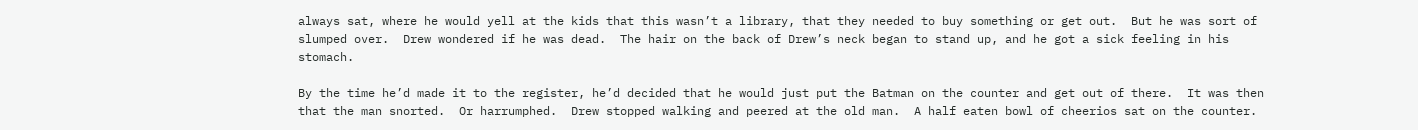always sat, where he would yell at the kids that this wasn’t a library, that they needed to buy something or get out.  But he was sort of slumped over.  Drew wondered if he was dead.  The hair on the back of Drew’s neck began to stand up, and he got a sick feeling in his stomach.

By the time he’d made it to the register, he’d decided that he would just put the Batman on the counter and get out of there.  It was then that the man snorted.  Or harrumphed.  Drew stopped walking and peered at the old man.  A half eaten bowl of cheerios sat on the counter.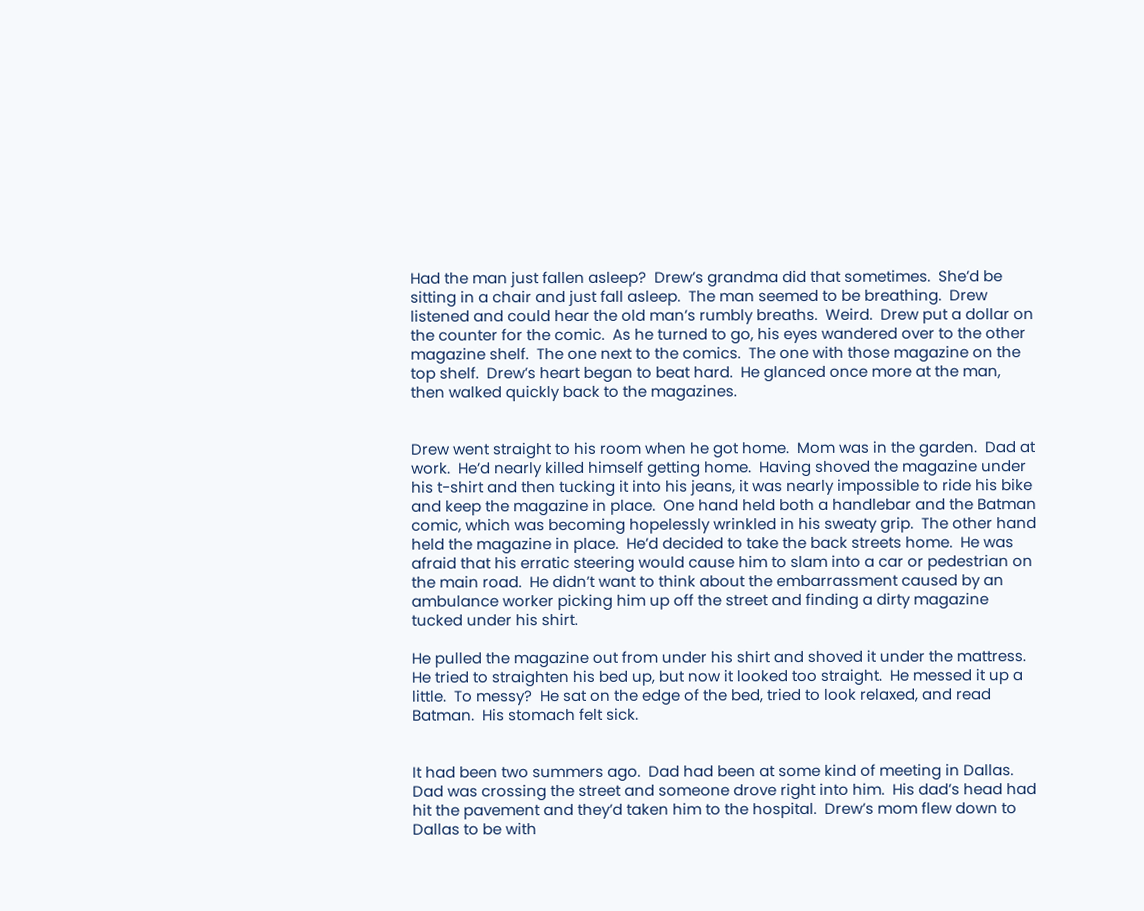Had the man just fallen asleep?  Drew’s grandma did that sometimes.  She’d be sitting in a chair and just fall asleep.  The man seemed to be breathing.  Drew listened and could hear the old man’s rumbly breaths.  Weird.  Drew put a dollar on the counter for the comic.  As he turned to go, his eyes wandered over to the other magazine shelf.  The one next to the comics.  The one with those magazine on the top shelf.  Drew’s heart began to beat hard.  He glanced once more at the man, then walked quickly back to the magazines.


Drew went straight to his room when he got home.  Mom was in the garden.  Dad at work.  He’d nearly killed himself getting home.  Having shoved the magazine under his t-shirt and then tucking it into his jeans, it was nearly impossible to ride his bike and keep the magazine in place.  One hand held both a handlebar and the Batman comic, which was becoming hopelessly wrinkled in his sweaty grip.  The other hand held the magazine in place.  He’d decided to take the back streets home.  He was afraid that his erratic steering would cause him to slam into a car or pedestrian on the main road.  He didn’t want to think about the embarrassment caused by an ambulance worker picking him up off the street and finding a dirty magazine tucked under his shirt.

He pulled the magazine out from under his shirt and shoved it under the mattress.  He tried to straighten his bed up, but now it looked too straight.  He messed it up a little.  To messy?  He sat on the edge of the bed, tried to look relaxed, and read Batman.  His stomach felt sick.


It had been two summers ago.  Dad had been at some kind of meeting in Dallas.  Dad was crossing the street and someone drove right into him.  His dad’s head had hit the pavement and they’d taken him to the hospital.  Drew’s mom flew down to Dallas to be with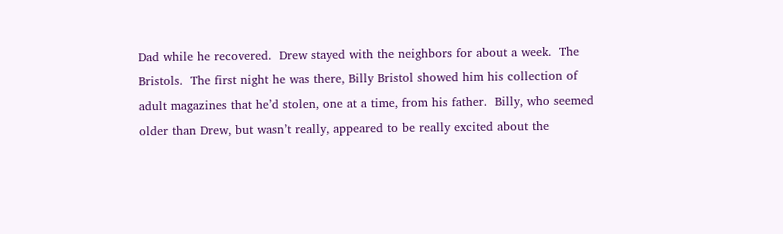Dad while he recovered.  Drew stayed with the neighbors for about a week.  The Bristols.  The first night he was there, Billy Bristol showed him his collection of adult magazines that he’d stolen, one at a time, from his father.  Billy, who seemed older than Drew, but wasn’t really, appeared to be really excited about the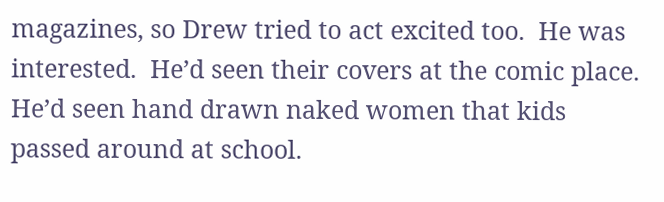magazines, so Drew tried to act excited too.  He was interested.  He’d seen their covers at the comic place.  He’d seen hand drawn naked women that kids passed around at school.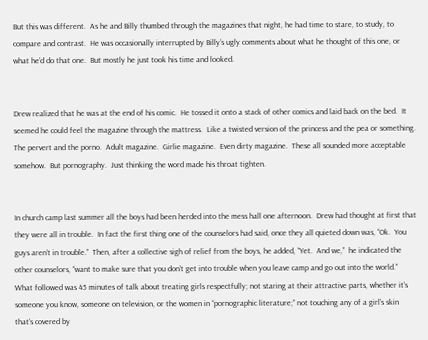But this was different.  As he and Billy thumbed through the magazines that night, he had time to stare, to study, to compare and contrast.  He was occasionally interrupted by Billy’s ugly comments about what he thought of this one, or what he’d do that one.  But mostly he just took his time and looked.


Drew realized that he was at the end of his comic.  He tossed it onto a stack of other comics and laid back on the bed.  It seemed he could feel the magazine through the mattress.  Like a twisted version of the princess and the pea or something.  The pervert and the porno.  Adult magazine.  Girlie magazine.  Even dirty magazine.  These all sounded more acceptable somehow.  But pornography.  Just thinking the word made his throat tighten.


In church camp last summer all the boys had been herded into the mess hall one afternoon.  Drew had thought at first that they were all in trouble.  In fact the first thing one of the counselors had said, once they all quieted down was, “Ok.  You guys aren’t in trouble.”  Then, after a collective sigh of relief from the boys, he added, “Yet.  And we,”  he indicated the other counselors, “want to make sure that you don’t get into trouble when you leave camp and go out into the world.”  What followed was 45 minutes of talk about treating girls respectfully; not staring at their attractive parts, whether it’s someone you know, someone on television, or the women in “pornographic literature;” not touching any of a girl’s skin that’s covered by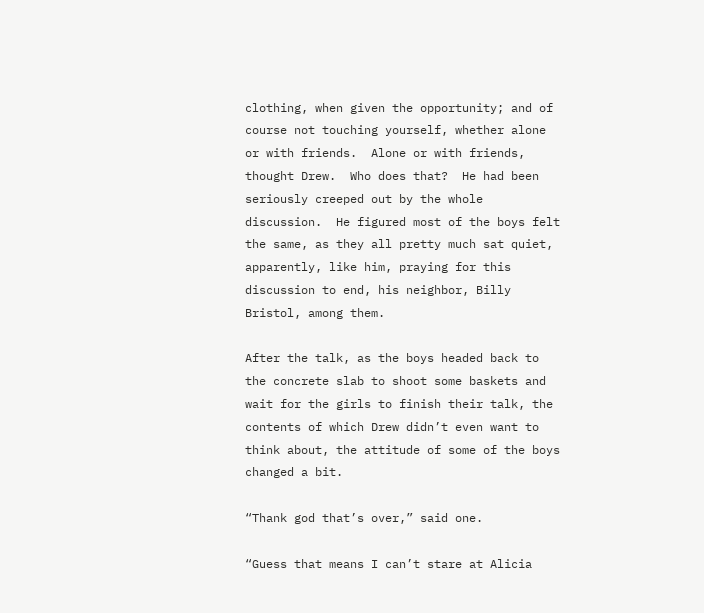clothing, when given the opportunity; and of course not touching yourself, whether alone or with friends.  Alone or with friends, thought Drew.  Who does that?  He had been seriously creeped out by the whole discussion.  He figured most of the boys felt the same, as they all pretty much sat quiet, apparently, like him, praying for this discussion to end, his neighbor, Billy Bristol, among them.

After the talk, as the boys headed back to the concrete slab to shoot some baskets and wait for the girls to finish their talk, the contents of which Drew didn’t even want to think about, the attitude of some of the boys changed a bit.

“Thank god that’s over,” said one.

“Guess that means I can’t stare at Alicia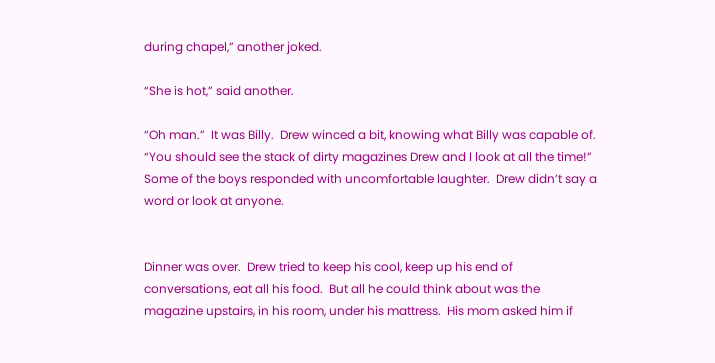during chapel,” another joked.

“She is hot,” said another.

“Oh man.”  It was Billy.  Drew winced a bit, knowing what Billy was capable of.  “You should see the stack of dirty magazines Drew and I look at all the time!”  Some of the boys responded with uncomfortable laughter.  Drew didn’t say a word or look at anyone.


Dinner was over.  Drew tried to keep his cool, keep up his end of conversations, eat all his food.  But all he could think about was the magazine upstairs, in his room, under his mattress.  His mom asked him if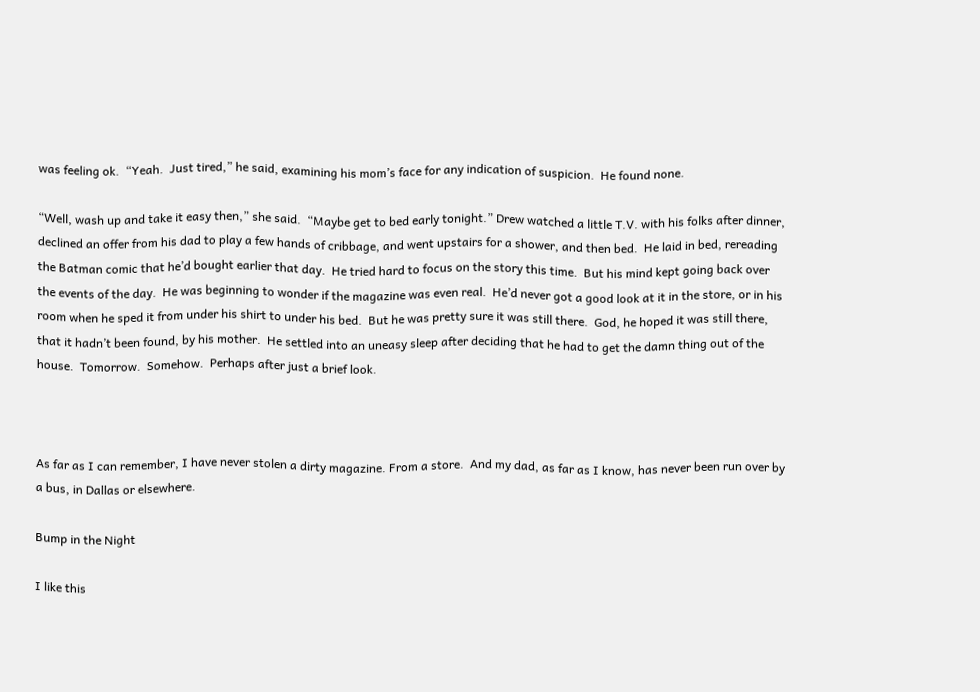was feeling ok.  “Yeah.  Just tired,” he said, examining his mom’s face for any indication of suspicion.  He found none.

“Well, wash up and take it easy then,” she said.  “Maybe get to bed early tonight.” Drew watched a little T.V. with his folks after dinner, declined an offer from his dad to play a few hands of cribbage, and went upstairs for a shower, and then bed.  He laid in bed, rereading the Batman comic that he’d bought earlier that day.  He tried hard to focus on the story this time.  But his mind kept going back over the events of the day.  He was beginning to wonder if the magazine was even real.  He’d never got a good look at it in the store, or in his room when he sped it from under his shirt to under his bed.  But he was pretty sure it was still there.  God, he hoped it was still there, that it hadn’t been found, by his mother.  He settled into an uneasy sleep after deciding that he had to get the damn thing out of the house.  Tomorrow.  Somehow.  Perhaps after just a brief look.



As far as I can remember, I have never stolen a dirty magazine. From a store.  And my dad, as far as I know, has never been run over by a bus, in Dallas or elsewhere.

Bump in the Night

I like this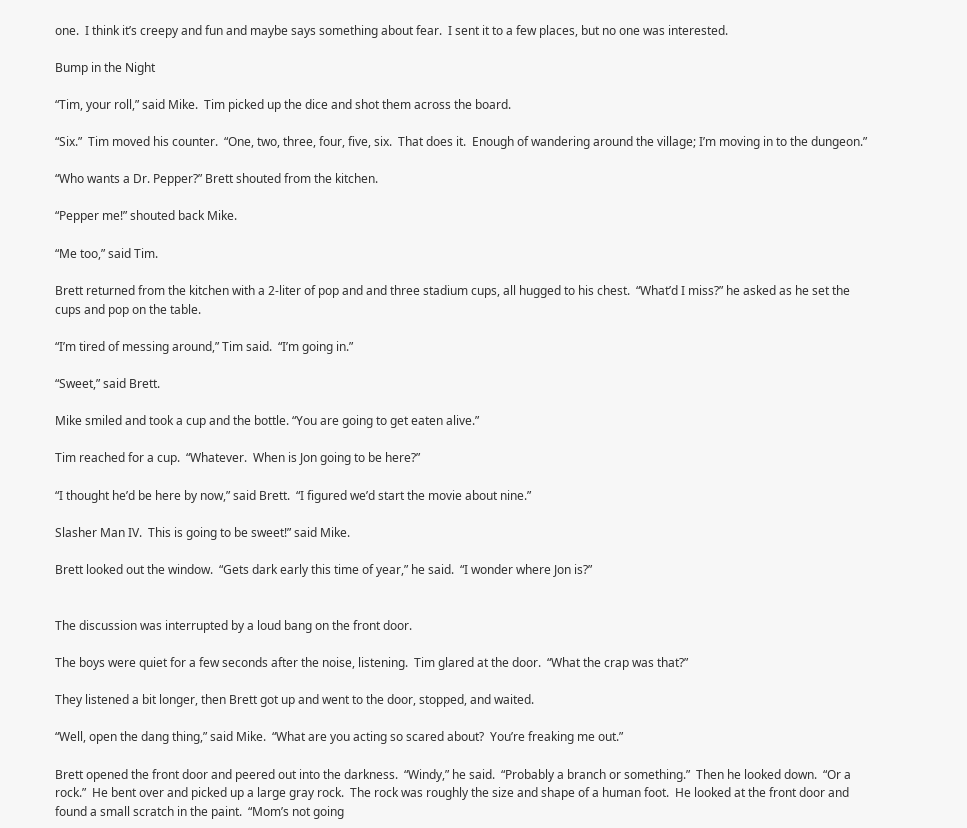one.  I think it’s creepy and fun and maybe says something about fear.  I sent it to a few places, but no one was interested.

Bump in the Night

“Tim, your roll,” said Mike.  Tim picked up the dice and shot them across the board.

“Six.”  Tim moved his counter.  “One, two, three, four, five, six.  That does it.  Enough of wandering around the village; I’m moving in to the dungeon.”

“Who wants a Dr. Pepper?” Brett shouted from the kitchen.

“Pepper me!” shouted back Mike.

“Me too,” said Tim.

Brett returned from the kitchen with a 2-liter of pop and and three stadium cups, all hugged to his chest.  “What’d I miss?” he asked as he set the cups and pop on the table.

“I’m tired of messing around,” Tim said.  “I’m going in.”

“Sweet,” said Brett.

Mike smiled and took a cup and the bottle. “You are going to get eaten alive.”

Tim reached for a cup.  “Whatever.  When is Jon going to be here?”

“I thought he’d be here by now,” said Brett.  “I figured we’d start the movie about nine.”

Slasher Man IV.  This is going to be sweet!” said Mike.

Brett looked out the window.  “Gets dark early this time of year,” he said.  “I wonder where Jon is?”


The discussion was interrupted by a loud bang on the front door.

The boys were quiet for a few seconds after the noise, listening.  Tim glared at the door.  “What the crap was that?”

They listened a bit longer, then Brett got up and went to the door, stopped, and waited.

“Well, open the dang thing,” said Mike.  “What are you acting so scared about?  You’re freaking me out.”

Brett opened the front door and peered out into the darkness.  “Windy,” he said.  “Probably a branch or something.”  Then he looked down.  “Or a rock.”  He bent over and picked up a large gray rock.  The rock was roughly the size and shape of a human foot.  He looked at the front door and found a small scratch in the paint.  “Mom’s not going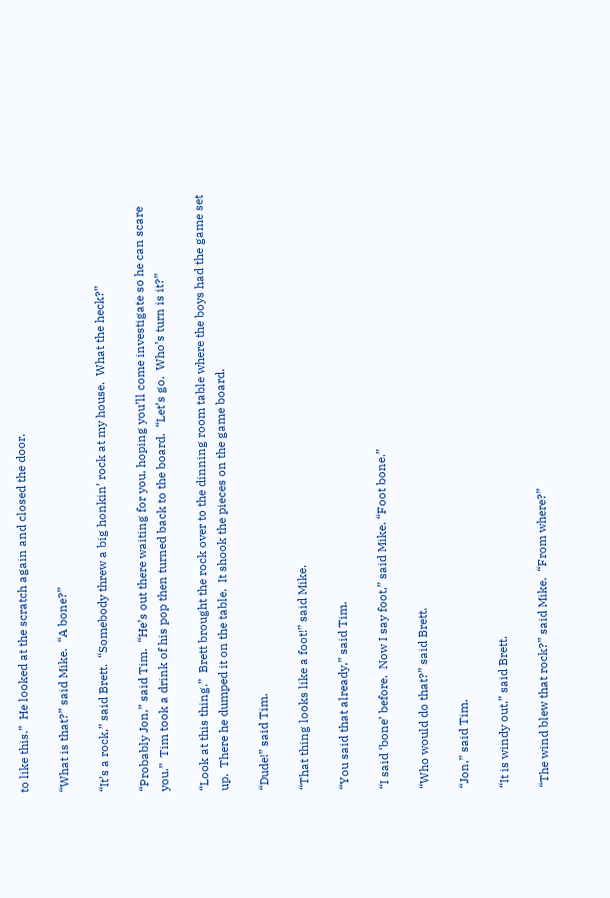to like this.”  He looked at the scratch again and closed the door.

“What is that?” said Mike.  “A bone?”

“It’s a rock,” said Brett.  “Somebody threw a big honkin’ rock at my house.  What the heck?”

“Probably Jon,” said Tim.  “He’s out there waiting for you, hoping you’ll come investigate so he can scare you.”  Tim took a drink of his pop then turned back to the board.  “Let’s go.  Who’s turn is it?”

“Look at this thing.”  Brett brought the rock over to the dinning room table where the boys had the game set up.  There he dumped it on the table.  It shook the pieces on the game board.

“Dude!” said Tim.

“That thing looks like a foot!” said Mike.

“You said that already,” said Tim.

“I said ‘bone’ before.  Now I say foot,” said Mike. “Foot bone.”

“Who would do that?” said Brett.

“Jon,” said Tim.

“It is windy out,” said Brett.

“The wind blew that rock?” said Mike.  “From where?”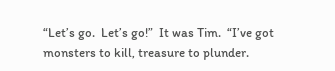“Let’s go.  Let’s go!”  It was Tim.  “I’ve got monsters to kill, treasure to plunder.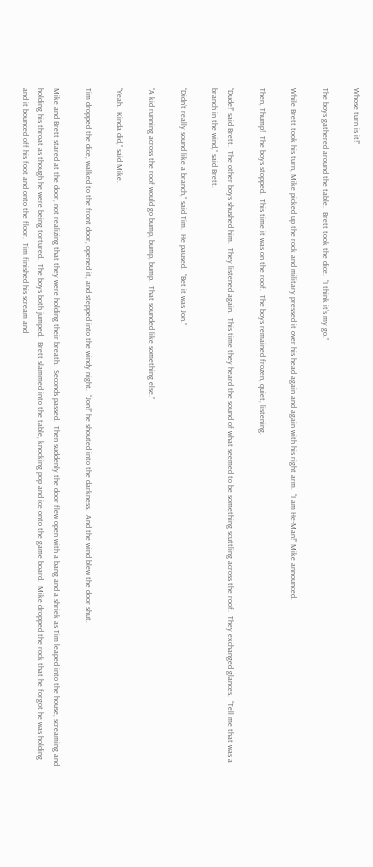Whose turn is it!”

The boys gathered around the table.  Brett took the dice.  “I think it’s my go.”

While Brett took his turn, Mike picked up the rock and military pressed it over his head again and again with his right arm.  “I am He-Man!” Mike announced.

Then, Thump!  The boys stopped.  This time it was on the roof.  The boys remained frozen, quiet, listening.

“Dude!” said Brett.  The other boys shushed him.  They listened again.  This time they heard the sound of what seemed to be something scuttling across the roof.  They exchanged glances.  “Tell me that was a branch in the wind,” said Brett.

“Didn’t really sound like a branch,” said Tim.  He paused.  “Bet it was Jon.”

“A kid running across the roof would go bump, bump, bump.  That sounded like something else.”

“Yeah.  Kinda did,” said Mike.

Tim dropped the dice, walked to the front door, opened it, and stepped into the windy night.  “Jon!” he shouted into the darkness.  And the wind blew the door shut.

Mike and Brett stared at the door, not realizing that they were holding their breath.  Seconds passed.  Then suddenly the door flew open with a bang and a shriek as Tim leaped into the house, screaming and holding his throat as though he were being tortured.  The boys both jumped.  Brett slammed into the table, knocking pop and ice onto the game board.  Mike dropped the rock that he forgot he was holding and it bounced off his foot and onto the floor.  Tim finished his scream and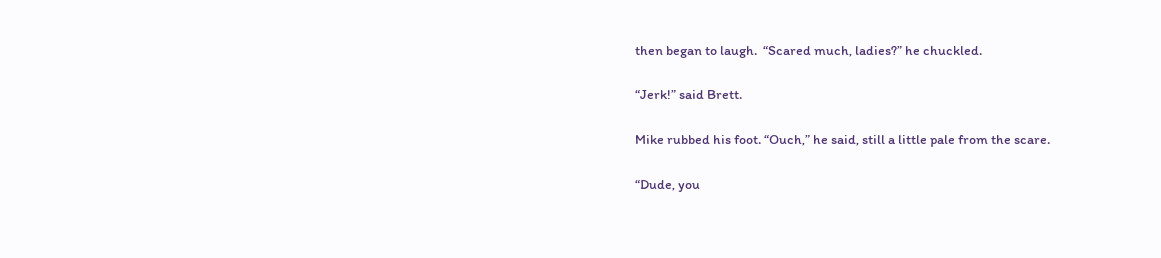then began to laugh.  “Scared much, ladies?” he chuckled.

“Jerk!” said Brett.

Mike rubbed his foot. “Ouch,” he said, still a little pale from the scare.

“Dude, you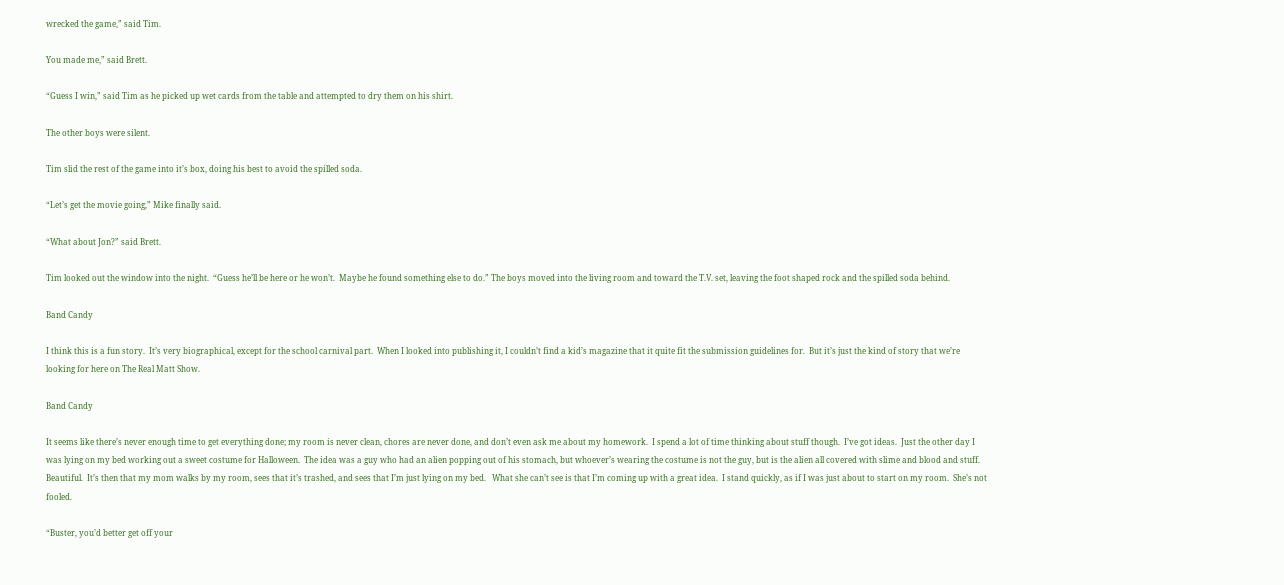wrecked the game,” said Tim.

You made me,” said Brett.

“Guess I win,” said Tim as he picked up wet cards from the table and attempted to dry them on his shirt.

The other boys were silent.

Tim slid the rest of the game into it’s box, doing his best to avoid the spilled soda.

“Let’s get the movie going,” Mike finally said.

“What about Jon?” said Brett.

Tim looked out the window into the night.  “Guess he’ll be here or he won’t.  Maybe he found something else to do.” The boys moved into the living room and toward the T.V. set, leaving the foot shaped rock and the spilled soda behind.

Band Candy

I think this is a fun story.  It’s very biographical, except for the school carnival part.  When I looked into publishing it, I couldn’t find a kid’s magazine that it quite fit the submission guidelines for.  But it’s just the kind of story that we’re looking for here on The Real Matt Show.

Band Candy

It seems like there’s never enough time to get everything done; my room is never clean, chores are never done, and don’t even ask me about my homework.  I spend a lot of time thinking about stuff though.  I’ve got ideas.  Just the other day I was lying on my bed working out a sweet costume for Halloween.  The idea was a guy who had an alien popping out of his stomach, but whoever’s wearing the costume is not the guy, but is the alien all covered with slime and blood and stuff.  Beautiful.  It’s then that my mom walks by my room, sees that it’s trashed, and sees that I’m just lying on my bed.   What she can’t see is that I’m coming up with a great idea.  I stand quickly, as if I was just about to start on my room.  She’s not fooled.

“Buster, you’d better get off your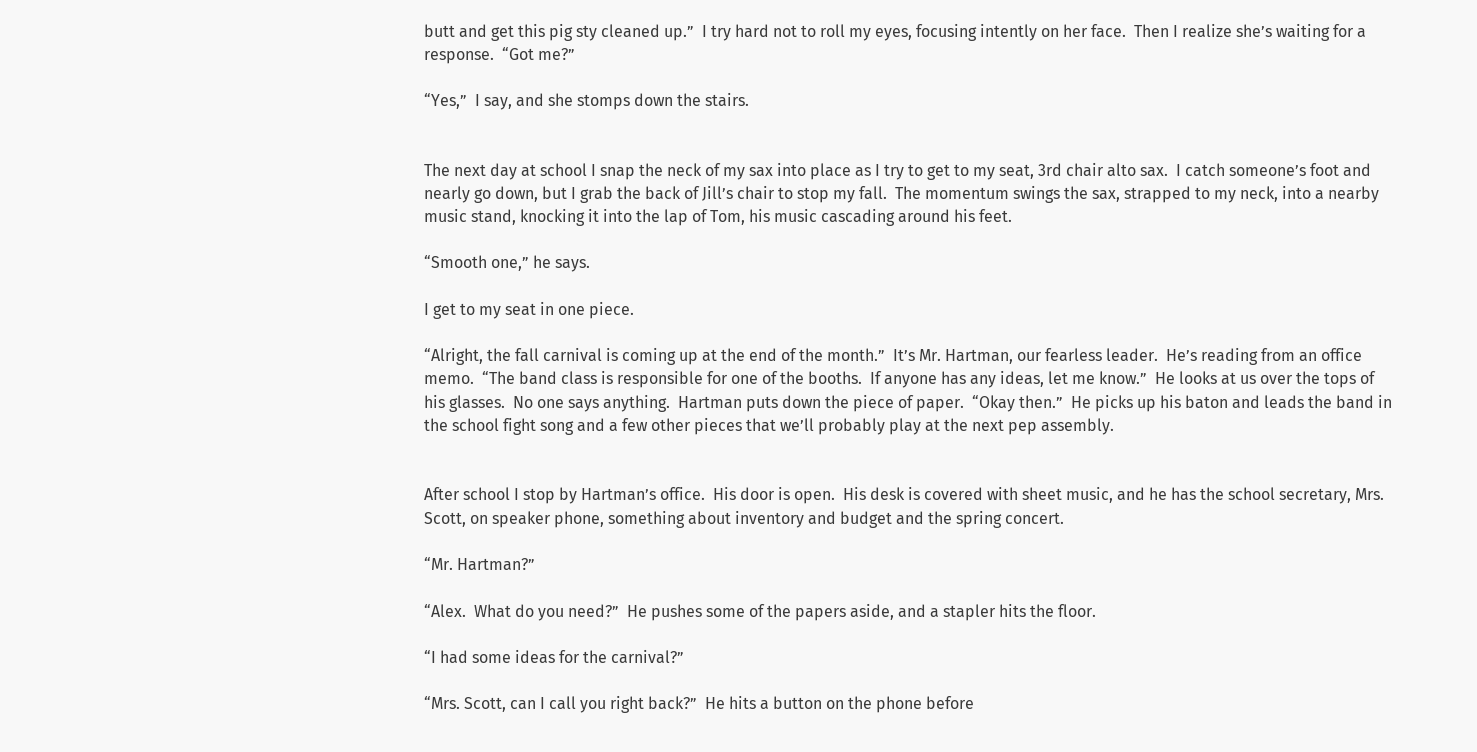butt and get this pig sty cleaned up.”  I try hard not to roll my eyes, focusing intently on her face.  Then I realize she’s waiting for a response.  “Got me?”

“Yes,”  I say, and she stomps down the stairs.


The next day at school I snap the neck of my sax into place as I try to get to my seat, 3rd chair alto sax.  I catch someone’s foot and nearly go down, but I grab the back of Jill’s chair to stop my fall.  The momentum swings the sax, strapped to my neck, into a nearby music stand, knocking it into the lap of Tom, his music cascading around his feet.

“Smooth one,” he says.

I get to my seat in one piece.

“Alright, the fall carnival is coming up at the end of the month.”  It’s Mr. Hartman, our fearless leader.  He’s reading from an office memo.  “The band class is responsible for one of the booths.  If anyone has any ideas, let me know.”  He looks at us over the tops of his glasses.  No one says anything.  Hartman puts down the piece of paper.  “Okay then.”  He picks up his baton and leads the band in the school fight song and a few other pieces that we’ll probably play at the next pep assembly.


After school I stop by Hartman’s office.  His door is open.  His desk is covered with sheet music, and he has the school secretary, Mrs. Scott, on speaker phone, something about inventory and budget and the spring concert.

“Mr. Hartman?”

“Alex.  What do you need?”  He pushes some of the papers aside, and a stapler hits the floor.

“I had some ideas for the carnival?”

“Mrs. Scott, can I call you right back?”  He hits a button on the phone before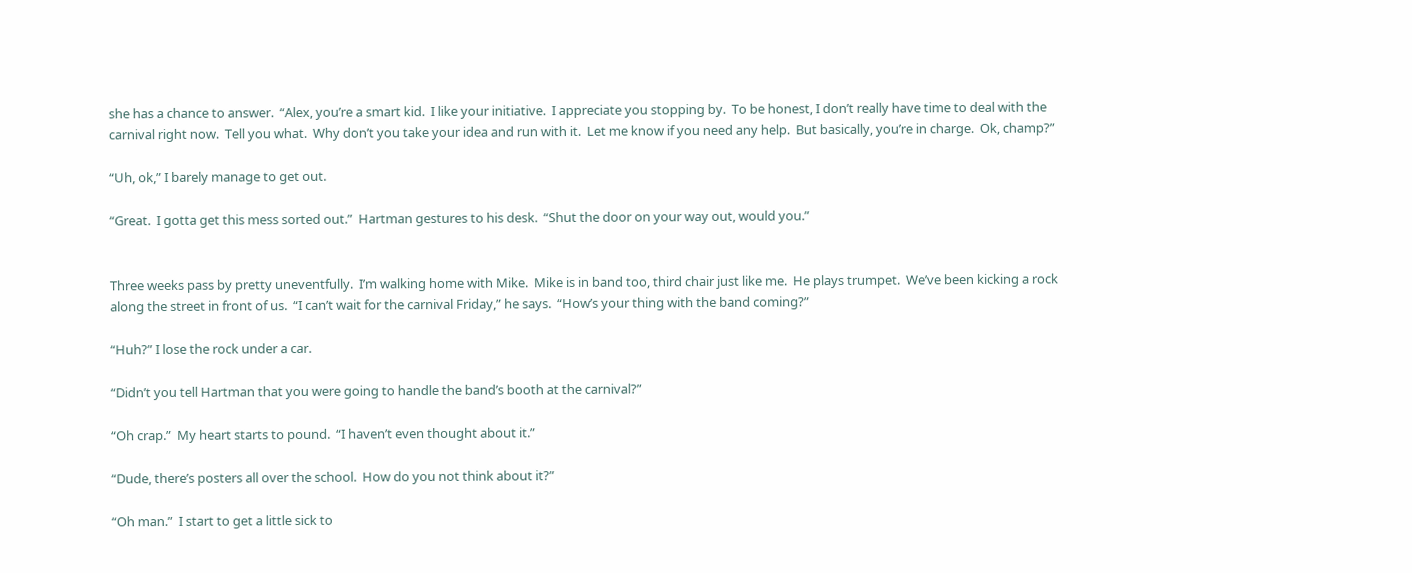she has a chance to answer.  “Alex, you’re a smart kid.  I like your initiative.  I appreciate you stopping by.  To be honest, I don’t really have time to deal with the carnival right now.  Tell you what.  Why don’t you take your idea and run with it.  Let me know if you need any help.  But basically, you’re in charge.  Ok, champ?”

“Uh, ok,” I barely manage to get out.

“Great.  I gotta get this mess sorted out.”  Hartman gestures to his desk.  “Shut the door on your way out, would you.”


Three weeks pass by pretty uneventfully.  I’m walking home with Mike.  Mike is in band too, third chair just like me.  He plays trumpet.  We’ve been kicking a rock along the street in front of us.  “I can’t wait for the carnival Friday,” he says.  “How’s your thing with the band coming?”

“Huh?” I lose the rock under a car.

“Didn’t you tell Hartman that you were going to handle the band’s booth at the carnival?”

“Oh crap.”  My heart starts to pound.  “I haven’t even thought about it.”

“Dude, there’s posters all over the school.  How do you not think about it?”

“Oh man.”  I start to get a little sick to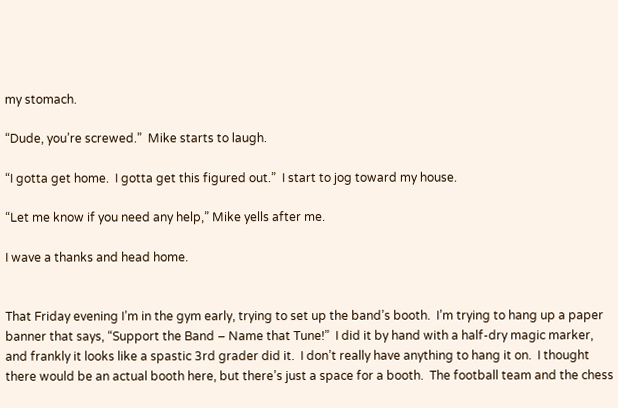my stomach.

“Dude, you’re screwed.”  Mike starts to laugh.

“I gotta get home.  I gotta get this figured out.”  I start to jog toward my house.

“Let me know if you need any help,” Mike yells after me.

I wave a thanks and head home.


That Friday evening I’m in the gym early, trying to set up the band’s booth.  I’m trying to hang up a paper banner that says, “Support the Band – Name that Tune!”  I did it by hand with a half-dry magic marker, and frankly it looks like a spastic 3rd grader did it.  I don’t really have anything to hang it on.  I thought there would be an actual booth here, but there’s just a space for a booth.  The football team and the chess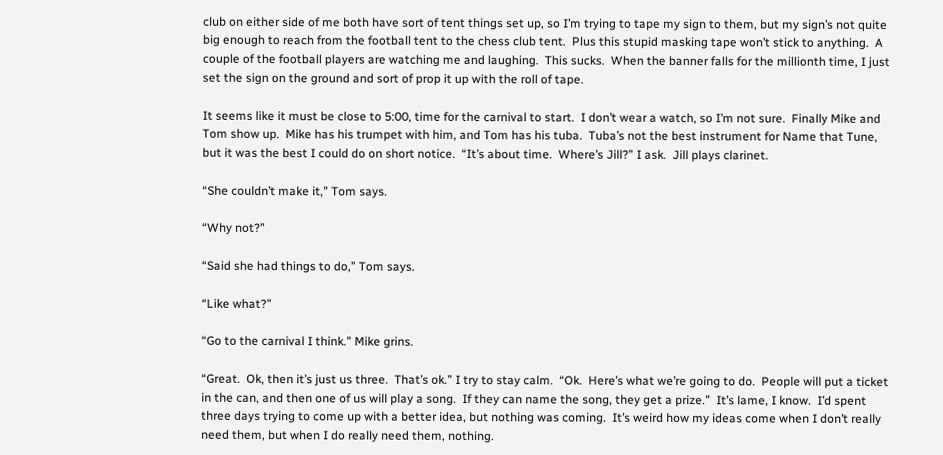club on either side of me both have sort of tent things set up, so I’m trying to tape my sign to them, but my sign’s not quite big enough to reach from the football tent to the chess club tent.  Plus this stupid masking tape won’t stick to anything.  A couple of the football players are watching me and laughing.  This sucks.  When the banner falls for the millionth time, I just set the sign on the ground and sort of prop it up with the roll of tape.

It seems like it must be close to 5:00, time for the carnival to start.  I don’t wear a watch, so I’m not sure.  Finally Mike and Tom show up.  Mike has his trumpet with him, and Tom has his tuba.  Tuba’s not the best instrument for Name that Tune, but it was the best I could do on short notice.  “It’s about time.  Where’s Jill?” I ask.  Jill plays clarinet.

“She couldn’t make it,” Tom says.

“Why not?”

“Said she had things to do,” Tom says.

“Like what?”

“Go to the carnival I think.” Mike grins.

“Great.  Ok, then it’s just us three.  That’s ok.” I try to stay calm.  “Ok.  Here’s what we’re going to do.  People will put a ticket in the can, and then one of us will play a song.  If they can name the song, they get a prize.”  It’s lame, I know.  I’d spent three days trying to come up with a better idea, but nothing was coming.  It’s weird how my ideas come when I don’t really need them, but when I do really need them, nothing.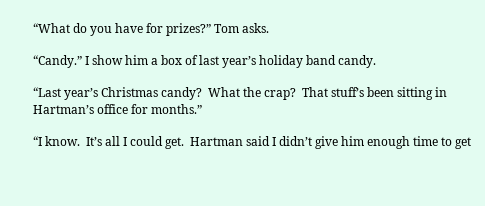“What do you have for prizes?” Tom asks.

“Candy.” I show him a box of last year’s holiday band candy.

“Last year’s Christmas candy?  What the crap?  That stuff’s been sitting in Hartman’s office for months.”

“I know.  It’s all I could get.  Hartman said I didn’t give him enough time to get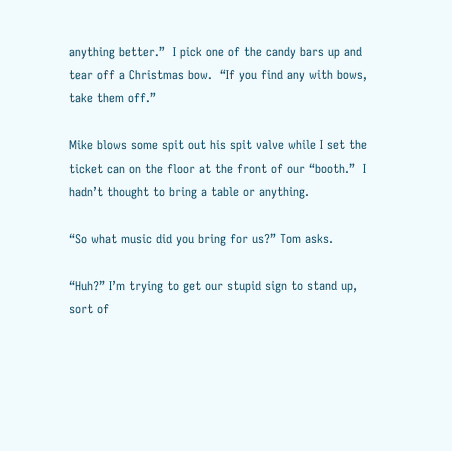anything better.”  I pick one of the candy bars up and tear off a Christmas bow.  “If you find any with bows, take them off.”

Mike blows some spit out his spit valve while I set the ticket can on the floor at the front of our “booth.”  I hadn’t thought to bring a table or anything.

“So what music did you bring for us?” Tom asks.

“Huh?” I’m trying to get our stupid sign to stand up, sort of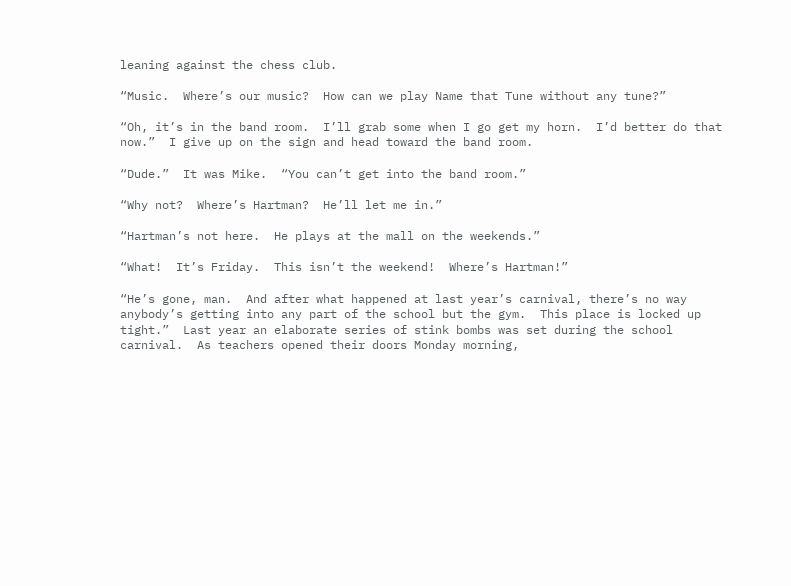leaning against the chess club.

“Music.  Where’s our music?  How can we play Name that Tune without any tune?”

“Oh, it’s in the band room.  I’ll grab some when I go get my horn.  I’d better do that now.”  I give up on the sign and head toward the band room.

“Dude.”  It was Mike.  “You can’t get into the band room.”

“Why not?  Where’s Hartman?  He’ll let me in.”

“Hartman’s not here.  He plays at the mall on the weekends.”

“What!  It’s Friday.  This isn’t the weekend!  Where’s Hartman!”

“He’s gone, man.  And after what happened at last year’s carnival, there’s no way anybody’s getting into any part of the school but the gym.  This place is locked up tight.”  Last year an elaborate series of stink bombs was set during the school carnival.  As teachers opened their doors Monday morning,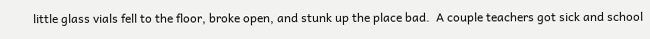little glass vials fell to the floor, broke open, and stunk up the place bad.  A couple teachers got sick and school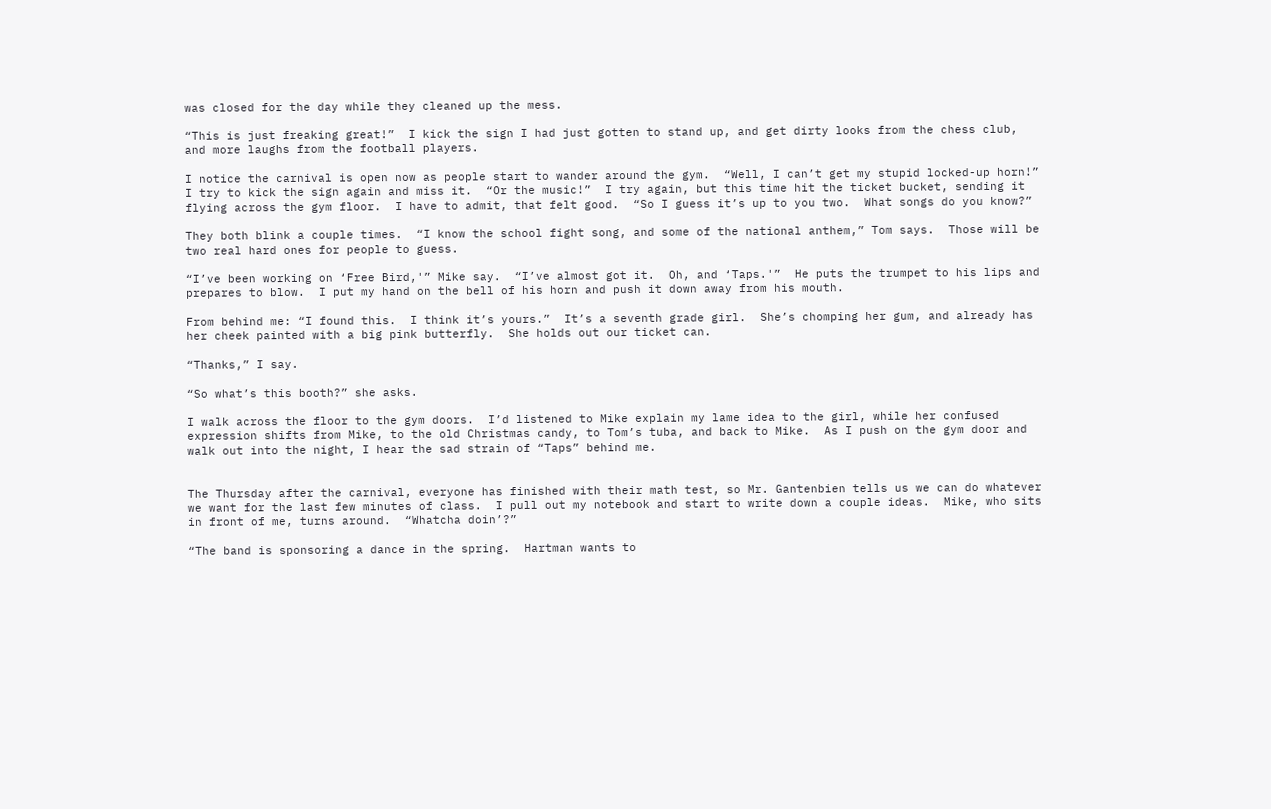was closed for the day while they cleaned up the mess.

“This is just freaking great!”  I kick the sign I had just gotten to stand up, and get dirty looks from the chess club, and more laughs from the football players.

I notice the carnival is open now as people start to wander around the gym.  “Well, I can’t get my stupid locked-up horn!”  I try to kick the sign again and miss it.  “Or the music!”  I try again, but this time hit the ticket bucket, sending it flying across the gym floor.  I have to admit, that felt good.  “So I guess it’s up to you two.  What songs do you know?”

They both blink a couple times.  “I know the school fight song, and some of the national anthem,” Tom says.  Those will be two real hard ones for people to guess.

“I’ve been working on ‘Free Bird,'” Mike say.  “I’ve almost got it.  Oh, and ‘Taps.'”  He puts the trumpet to his lips and prepares to blow.  I put my hand on the bell of his horn and push it down away from his mouth.

From behind me: “I found this.  I think it’s yours.”  It’s a seventh grade girl.  She’s chomping her gum, and already has her cheek painted with a big pink butterfly.  She holds out our ticket can.

“Thanks,” I say.

“So what’s this booth?” she asks.

I walk across the floor to the gym doors.  I’d listened to Mike explain my lame idea to the girl, while her confused expression shifts from Mike, to the old Christmas candy, to Tom’s tuba, and back to Mike.  As I push on the gym door and walk out into the night, I hear the sad strain of “Taps” behind me.


The Thursday after the carnival, everyone has finished with their math test, so Mr. Gantenbien tells us we can do whatever we want for the last few minutes of class.  I pull out my notebook and start to write down a couple ideas.  Mike, who sits in front of me, turns around.  “Whatcha doin’?”

“The band is sponsoring a dance in the spring.  Hartman wants to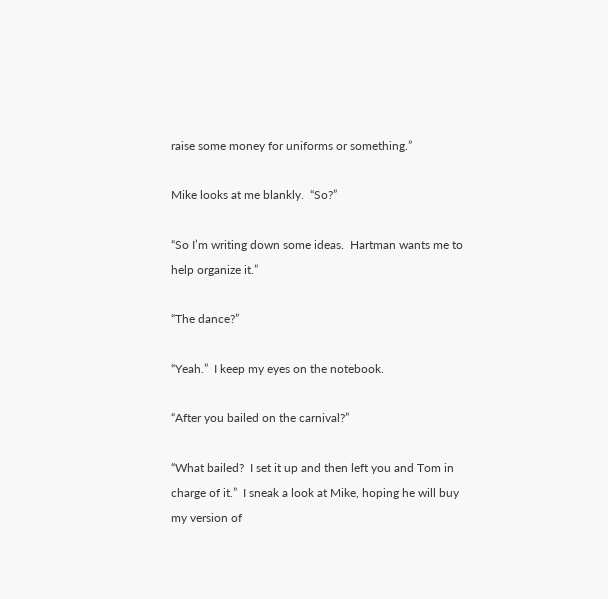raise some money for uniforms or something.”

Mike looks at me blankly.  “So?”

“So I’m writing down some ideas.  Hartman wants me to help organize it.”

“The dance?”

“Yeah.”  I keep my eyes on the notebook.

“After you bailed on the carnival?”

“What bailed?  I set it up and then left you and Tom in charge of it.”  I sneak a look at Mike, hoping he will buy my version of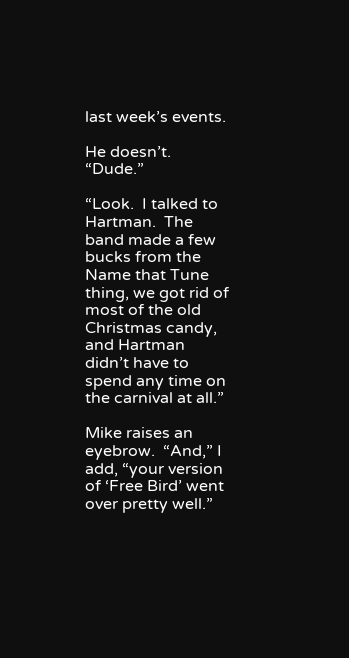last week’s events.

He doesn’t.  “Dude.”

“Look.  I talked to Hartman.  The band made a few bucks from the Name that Tune thing, we got rid of most of the old Christmas candy, and Hartman didn’t have to spend any time on the carnival at all.”

Mike raises an eyebrow.  “And,” I add, “your version of ‘Free Bird’ went over pretty well.”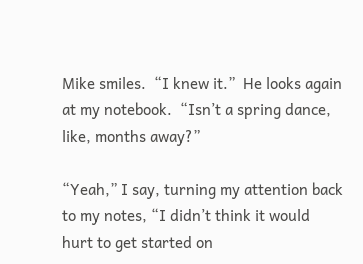Mike smiles.  “I knew it.”  He looks again at my notebook.  “Isn’t a spring dance, like, months away?”

“Yeah,” I say, turning my attention back to my notes, “I didn’t think it would hurt to get started on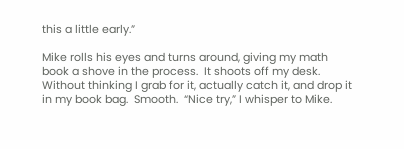this a little early.”

Mike rolls his eyes and turns around, giving my math book a shove in the process.  It shoots off my desk.  Without thinking I grab for it, actually catch it, and drop it in my book bag.  Smooth.  “Nice try,” I whisper to Mike.